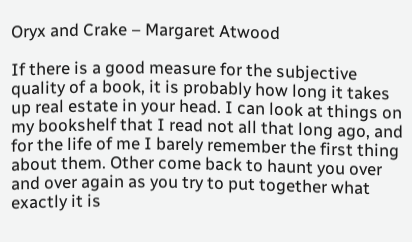Oryx and Crake – Margaret Atwood

If there is a good measure for the subjective quality of a book, it is probably how long it takes up real estate in your head. I can look at things on my bookshelf that I read not all that long ago, and for the life of me I barely remember the first thing about them. Other come back to haunt you over and over again as you try to put together what exactly it is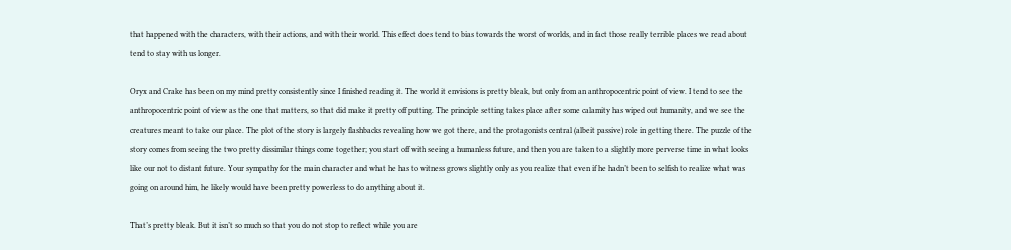that happened with the characters, with their actions, and with their world. This effect does tend to bias towards the worst of worlds, and in fact those really terrible places we read about tend to stay with us longer.

Oryx and Crake has been on my mind pretty consistently since I finished reading it. The world it envisions is pretty bleak, but only from an anthropocentric point of view. I tend to see the anthropocentric point of view as the one that matters, so that did make it pretty off putting. The principle setting takes place after some calamity has wiped out humanity, and we see the creatures meant to take our place. The plot of the story is largely flashbacks revealing how we got there, and the protagonists central (albeit passive) role in getting there. The puzzle of the story comes from seeing the two pretty dissimilar things come together; you start off with seeing a humanless future, and then you are taken to a slightly more perverse time in what looks like our not to distant future. Your sympathy for the main character and what he has to witness grows slightly only as you realize that even if he hadn’t been to selfish to realize what was going on around him, he likely would have been pretty powerless to do anything about it.

That’s pretty bleak. But it isn’t so much so that you do not stop to reflect while you are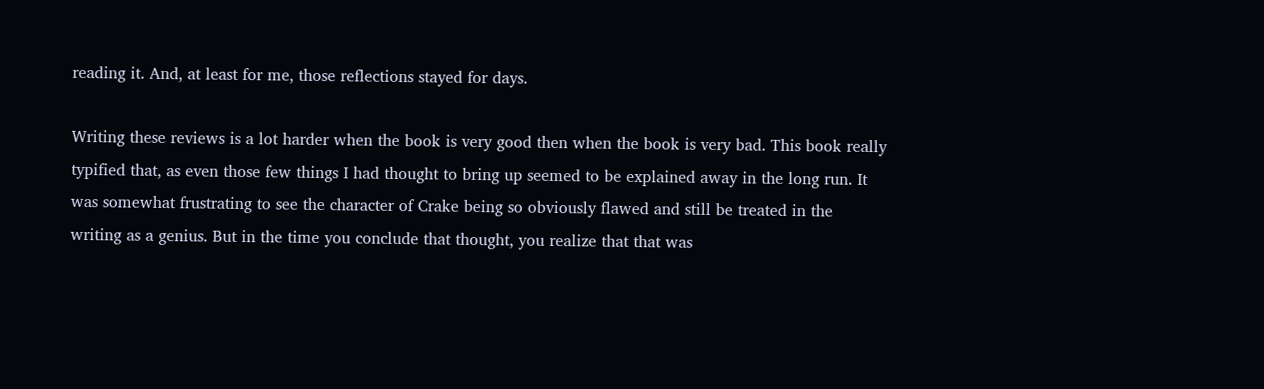reading it. And, at least for me, those reflections stayed for days.

Writing these reviews is a lot harder when the book is very good then when the book is very bad. This book really typified that, as even those few things I had thought to bring up seemed to be explained away in the long run. It was somewhat frustrating to see the character of Crake being so obviously flawed and still be treated in the writing as a genius. But in the time you conclude that thought, you realize that that was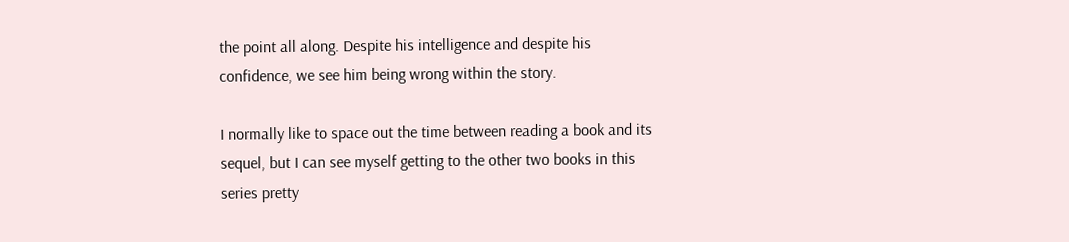the point all along. Despite his intelligence and despite his confidence, we see him being wrong within the story.

I normally like to space out the time between reading a book and its sequel, but I can see myself getting to the other two books in this series pretty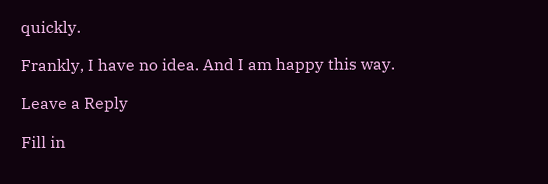quickly.

Frankly, I have no idea. And I am happy this way.

Leave a Reply

Fill in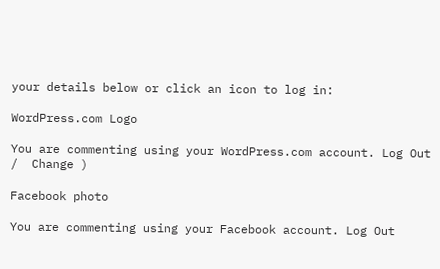your details below or click an icon to log in:

WordPress.com Logo

You are commenting using your WordPress.com account. Log Out /  Change )

Facebook photo

You are commenting using your Facebook account. Log Out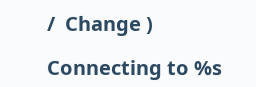/  Change )

Connecting to %s